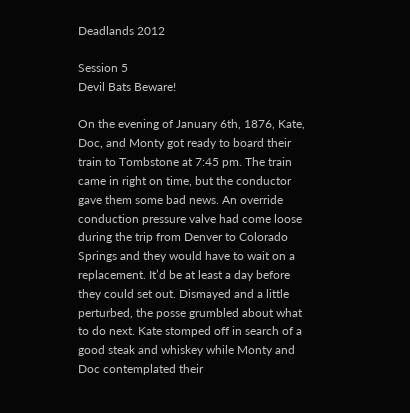Deadlands 2012

Session 5
Devil Bats Beware!

On the evening of January 6th, 1876, Kate, Doc, and Monty got ready to board their train to Tombstone at 7:45 pm. The train came in right on time, but the conductor gave them some bad news. An override conduction pressure valve had come loose during the trip from Denver to Colorado Springs and they would have to wait on a replacement. It’d be at least a day before they could set out. Dismayed and a little perturbed, the posse grumbled about what to do next. Kate stomped off in search of a good steak and whiskey while Monty and Doc contemplated their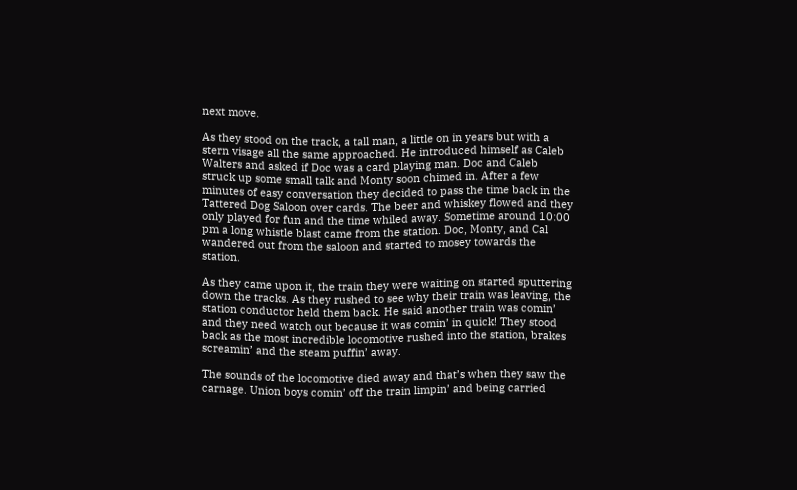next move.

As they stood on the track, a tall man, a little on in years but with a stern visage all the same approached. He introduced himself as Caleb Walters and asked if Doc was a card playing man. Doc and Caleb struck up some small talk and Monty soon chimed in. After a few minutes of easy conversation they decided to pass the time back in the Tattered Dog Saloon over cards. The beer and whiskey flowed and they only played for fun and the time whiled away. Sometime around 10:00 pm a long whistle blast came from the station. Doc, Monty, and Cal wandered out from the saloon and started to mosey towards the station.

As they came upon it, the train they were waiting on started sputtering down the tracks. As they rushed to see why their train was leaving, the station conductor held them back. He said another train was comin’ and they need watch out because it was comin’ in quick! They stood back as the most incredible locomotive rushed into the station, brakes screamin’ and the steam puffin’ away.

The sounds of the locomotive died away and that’s when they saw the carnage. Union boys comin’ off the train limpin’ and being carried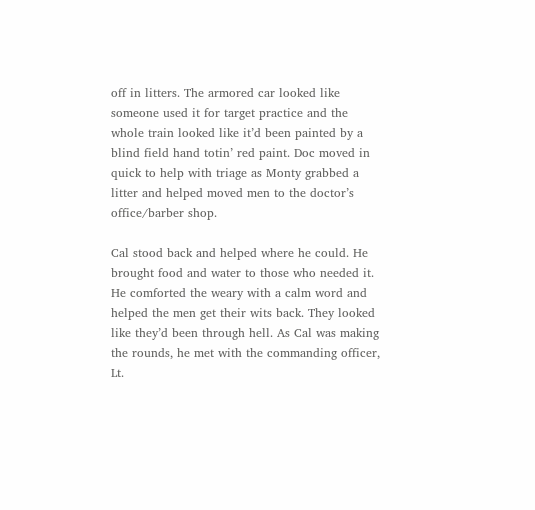off in litters. The armored car looked like someone used it for target practice and the whole train looked like it’d been painted by a blind field hand totin’ red paint. Doc moved in quick to help with triage as Monty grabbed a litter and helped moved men to the doctor’s office/barber shop.

Cal stood back and helped where he could. He brought food and water to those who needed it. He comforted the weary with a calm word and helped the men get their wits back. They looked like they’d been through hell. As Cal was making the rounds, he met with the commanding officer, Lt.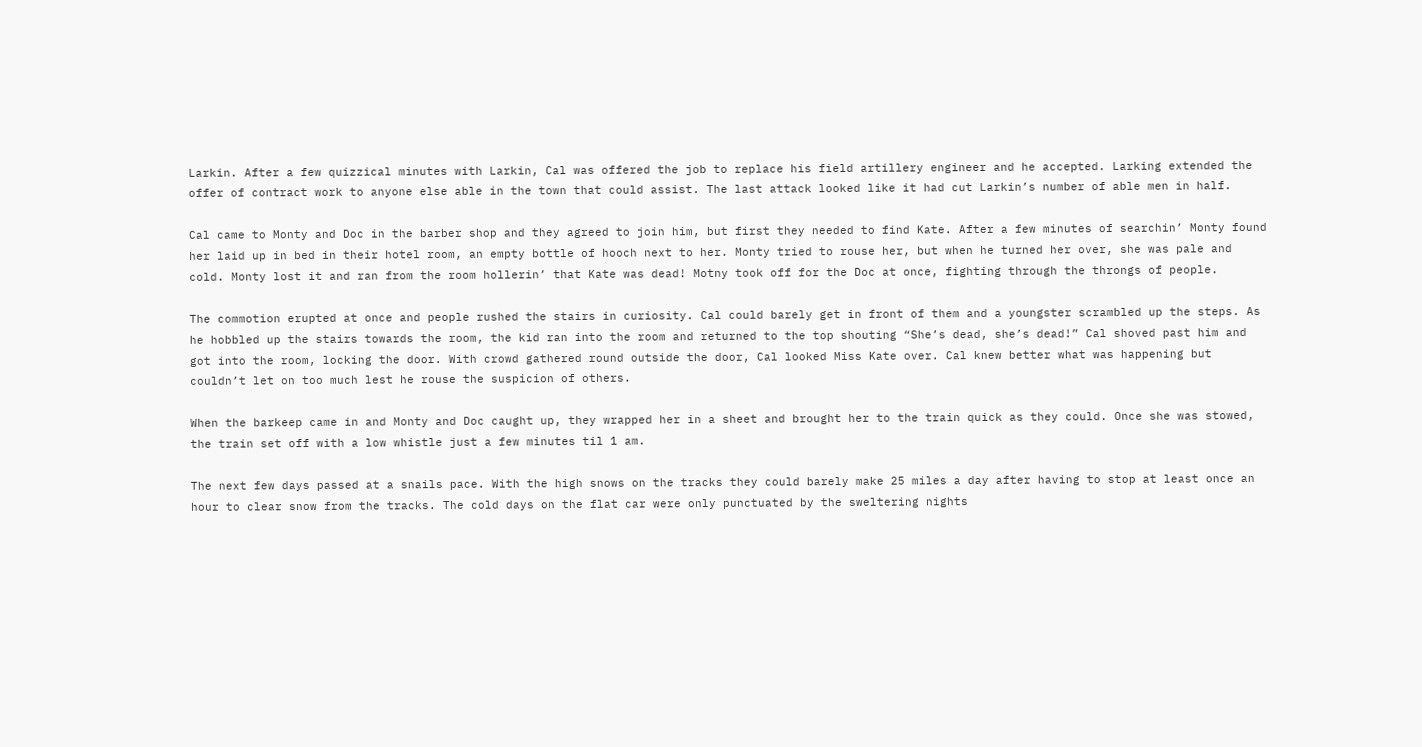Larkin. After a few quizzical minutes with Larkin, Cal was offered the job to replace his field artillery engineer and he accepted. Larking extended the offer of contract work to anyone else able in the town that could assist. The last attack looked like it had cut Larkin’s number of able men in half.

Cal came to Monty and Doc in the barber shop and they agreed to join him, but first they needed to find Kate. After a few minutes of searchin’ Monty found her laid up in bed in their hotel room, an empty bottle of hooch next to her. Monty tried to rouse her, but when he turned her over, she was pale and cold. Monty lost it and ran from the room hollerin’ that Kate was dead! Motny took off for the Doc at once, fighting through the throngs of people.

The commotion erupted at once and people rushed the stairs in curiosity. Cal could barely get in front of them and a youngster scrambled up the steps. As he hobbled up the stairs towards the room, the kid ran into the room and returned to the top shouting “She’s dead, she’s dead!” Cal shoved past him and got into the room, locking the door. With crowd gathered round outside the door, Cal looked Miss Kate over. Cal knew better what was happening but couldn’t let on too much lest he rouse the suspicion of others.

When the barkeep came in and Monty and Doc caught up, they wrapped her in a sheet and brought her to the train quick as they could. Once she was stowed, the train set off with a low whistle just a few minutes til 1 am.

The next few days passed at a snails pace. With the high snows on the tracks they could barely make 25 miles a day after having to stop at least once an hour to clear snow from the tracks. The cold days on the flat car were only punctuated by the sweltering nights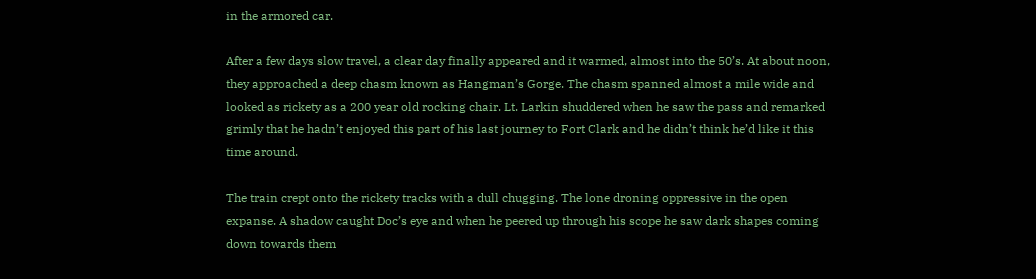in the armored car.

After a few days slow travel, a clear day finally appeared and it warmed, almost into the 50’s. At about noon, they approached a deep chasm known as Hangman’s Gorge. The chasm spanned almost a mile wide and looked as rickety as a 200 year old rocking chair. Lt. Larkin shuddered when he saw the pass and remarked grimly that he hadn’t enjoyed this part of his last journey to Fort Clark and he didn’t think he’d like it this time around.

The train crept onto the rickety tracks with a dull chugging. The lone droning oppressive in the open expanse. A shadow caught Doc’s eye and when he peered up through his scope he saw dark shapes coming down towards them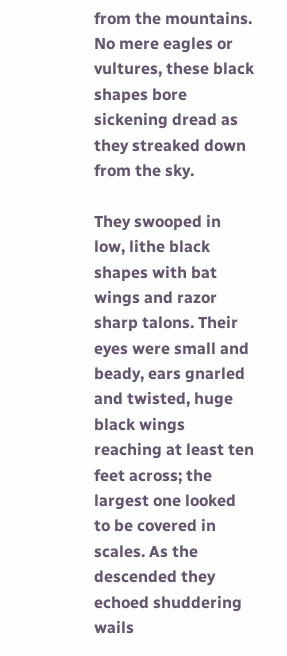from the mountains. No mere eagles or vultures, these black shapes bore sickening dread as they streaked down from the sky.

They swooped in low, lithe black shapes with bat wings and razor sharp talons. Their eyes were small and beady, ears gnarled and twisted, huge black wings reaching at least ten feet across; the largest one looked to be covered in scales. As the descended they echoed shuddering wails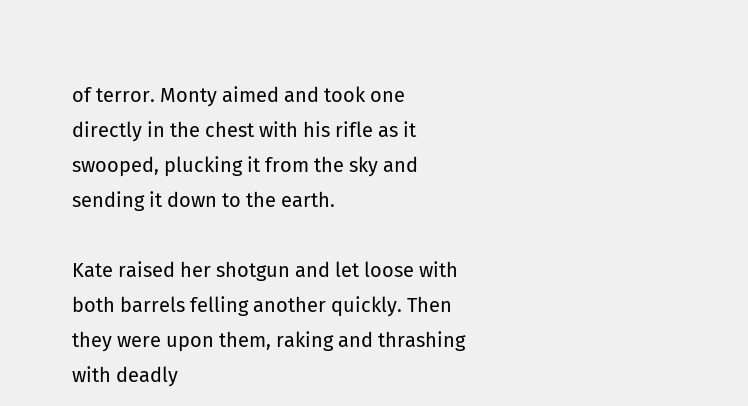of terror. Monty aimed and took one directly in the chest with his rifle as it swooped, plucking it from the sky and sending it down to the earth.

Kate raised her shotgun and let loose with both barrels felling another quickly. Then they were upon them, raking and thrashing with deadly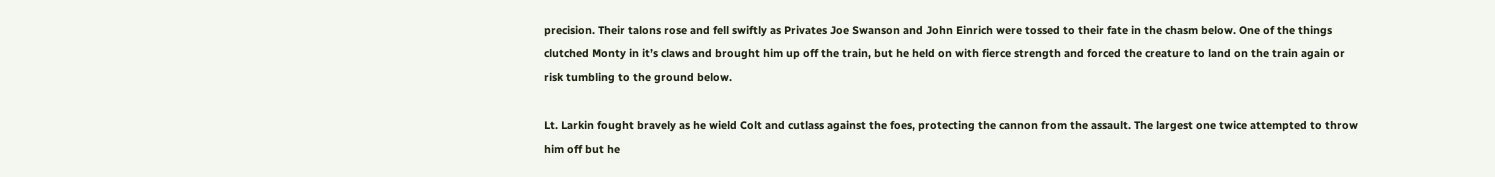precision. Their talons rose and fell swiftly as Privates Joe Swanson and John Einrich were tossed to their fate in the chasm below. One of the things clutched Monty in it’s claws and brought him up off the train, but he held on with fierce strength and forced the creature to land on the train again or risk tumbling to the ground below.

Lt. Larkin fought bravely as he wield Colt and cutlass against the foes, protecting the cannon from the assault. The largest one twice attempted to throw him off but he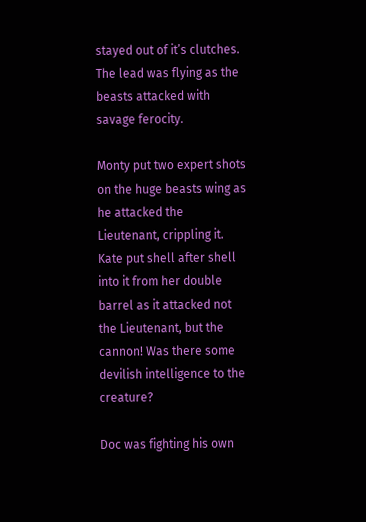stayed out of it’s clutches. The lead was flying as the beasts attacked with savage ferocity.

Monty put two expert shots on the huge beasts wing as he attacked the Lieutenant, crippling it. Kate put shell after shell into it from her double barrel as it attacked not the Lieutenant, but the cannon! Was there some devilish intelligence to the creature?

Doc was fighting his own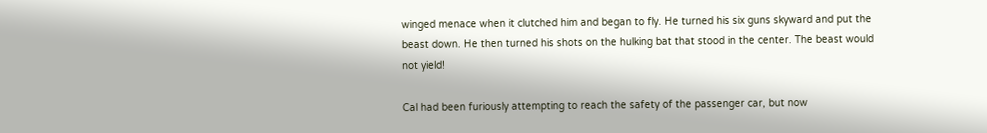winged menace when it clutched him and began to fly. He turned his six guns skyward and put the beast down. He then turned his shots on the hulking bat that stood in the center. The beast would not yield!

Cal had been furiously attempting to reach the safety of the passenger car, but now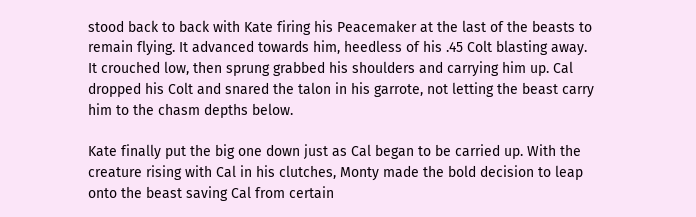stood back to back with Kate firing his Peacemaker at the last of the beasts to remain flying. It advanced towards him, heedless of his .45 Colt blasting away. It crouched low, then sprung grabbed his shoulders and carrying him up. Cal dropped his Colt and snared the talon in his garrote, not letting the beast carry him to the chasm depths below.

Kate finally put the big one down just as Cal began to be carried up. With the creature rising with Cal in his clutches, Monty made the bold decision to leap onto the beast saving Cal from certain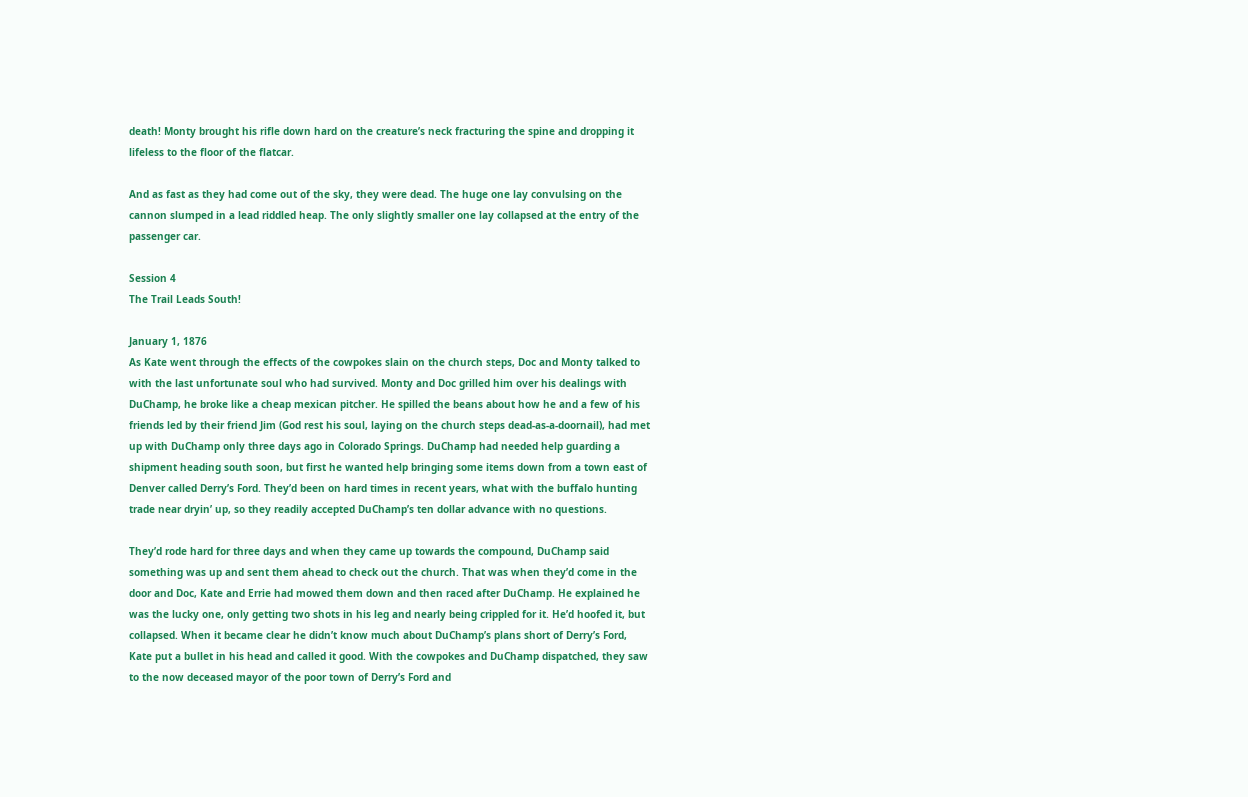death! Monty brought his rifle down hard on the creature’s neck fracturing the spine and dropping it lifeless to the floor of the flatcar.

And as fast as they had come out of the sky, they were dead. The huge one lay convulsing on the cannon slumped in a lead riddled heap. The only slightly smaller one lay collapsed at the entry of the passenger car.

Session 4
The Trail Leads South!

January 1, 1876
As Kate went through the effects of the cowpokes slain on the church steps, Doc and Monty talked to with the last unfortunate soul who had survived. Monty and Doc grilled him over his dealings with DuChamp, he broke like a cheap mexican pitcher. He spilled the beans about how he and a few of his friends led by their friend Jim (God rest his soul, laying on the church steps dead-as-a-doornail), had met up with DuChamp only three days ago in Colorado Springs. DuChamp had needed help guarding a shipment heading south soon, but first he wanted help bringing some items down from a town east of Denver called Derry’s Ford. They’d been on hard times in recent years, what with the buffalo hunting trade near dryin’ up, so they readily accepted DuChamp’s ten dollar advance with no questions.

They’d rode hard for three days and when they came up towards the compound, DuChamp said something was up and sent them ahead to check out the church. That was when they’d come in the door and Doc, Kate and Errie had mowed them down and then raced after DuChamp. He explained he was the lucky one, only getting two shots in his leg and nearly being crippled for it. He’d hoofed it, but collapsed. When it became clear he didn’t know much about DuChamp’s plans short of Derry’s Ford, Kate put a bullet in his head and called it good. With the cowpokes and DuChamp dispatched, they saw to the now deceased mayor of the poor town of Derry’s Ford and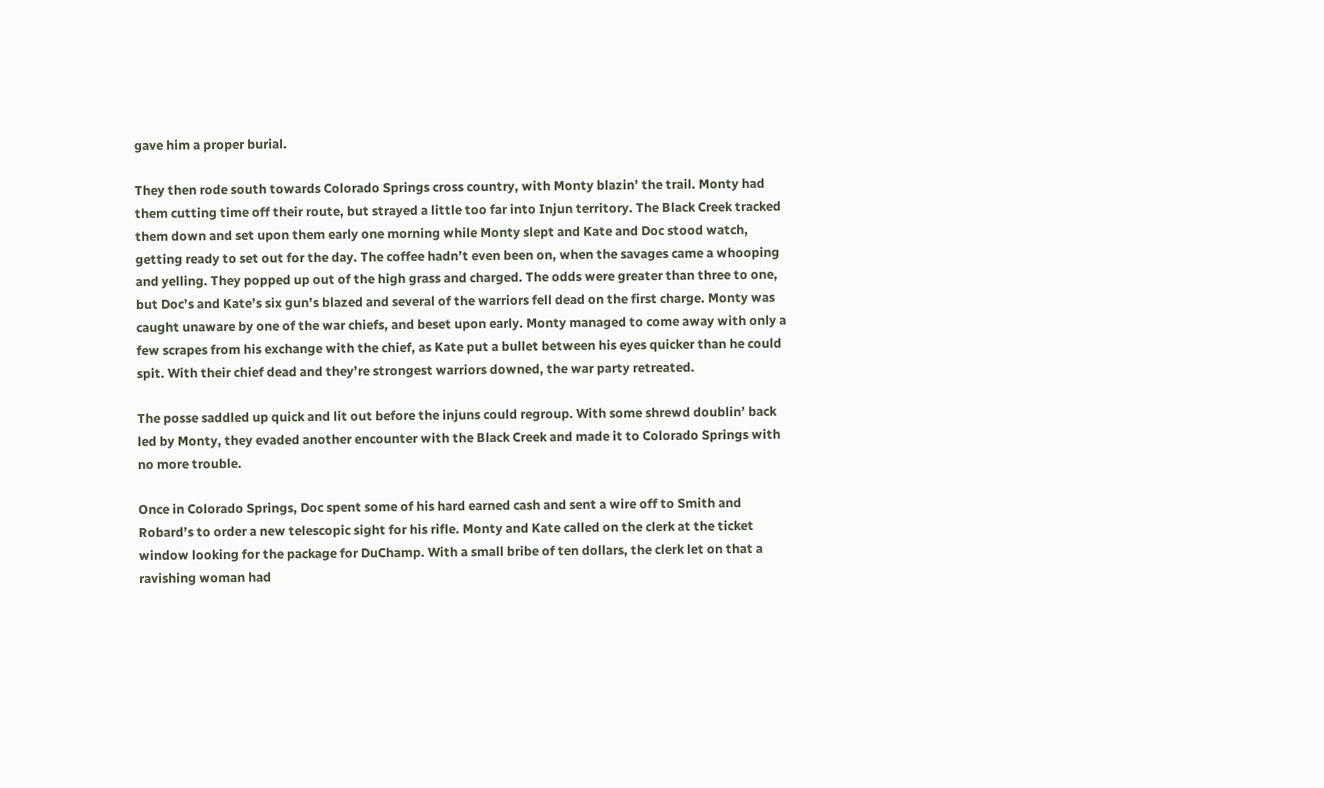gave him a proper burial.

They then rode south towards Colorado Springs cross country, with Monty blazin’ the trail. Monty had them cutting time off their route, but strayed a little too far into Injun territory. The Black Creek tracked them down and set upon them early one morning while Monty slept and Kate and Doc stood watch, getting ready to set out for the day. The coffee hadn’t even been on, when the savages came a whooping and yelling. They popped up out of the high grass and charged. The odds were greater than three to one, but Doc’s and Kate’s six gun’s blazed and several of the warriors fell dead on the first charge. Monty was caught unaware by one of the war chiefs, and beset upon early. Monty managed to come away with only a few scrapes from his exchange with the chief, as Kate put a bullet between his eyes quicker than he could spit. With their chief dead and they’re strongest warriors downed, the war party retreated.

The posse saddled up quick and lit out before the injuns could regroup. With some shrewd doublin’ back led by Monty, they evaded another encounter with the Black Creek and made it to Colorado Springs with no more trouble.

Once in Colorado Springs, Doc spent some of his hard earned cash and sent a wire off to Smith and Robard’s to order a new telescopic sight for his rifle. Monty and Kate called on the clerk at the ticket window looking for the package for DuChamp. With a small bribe of ten dollars, the clerk let on that a ravishing woman had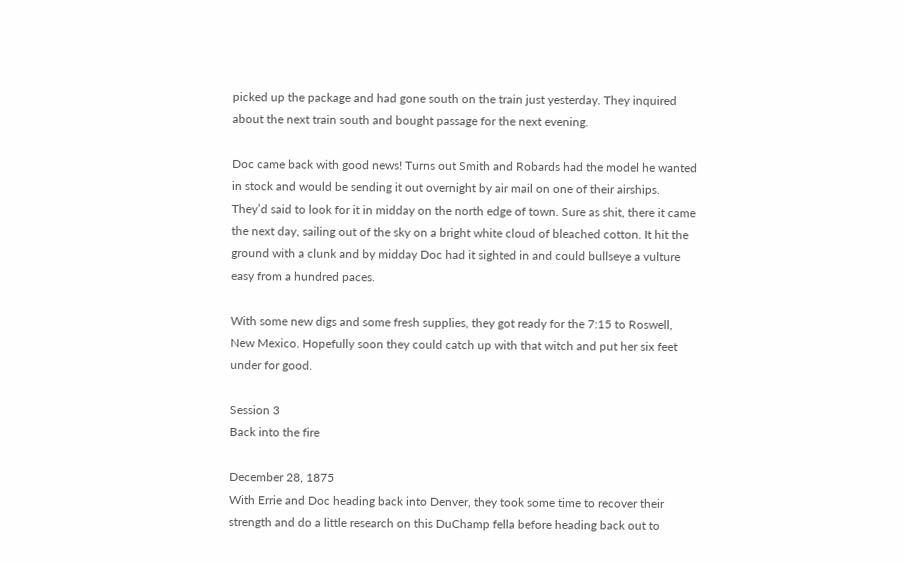picked up the package and had gone south on the train just yesterday. They inquired about the next train south and bought passage for the next evening.

Doc came back with good news! Turns out Smith and Robards had the model he wanted in stock and would be sending it out overnight by air mail on one of their airships. They’d said to look for it in midday on the north edge of town. Sure as shit, there it came the next day, sailing out of the sky on a bright white cloud of bleached cotton. It hit the ground with a clunk and by midday Doc had it sighted in and could bullseye a vulture easy from a hundred paces.

With some new digs and some fresh supplies, they got ready for the 7:15 to Roswell, New Mexico. Hopefully soon they could catch up with that witch and put her six feet under for good.

Session 3
Back into the fire

December 28, 1875
With Errie and Doc heading back into Denver, they took some time to recover their strength and do a little research on this DuChamp fella before heading back out to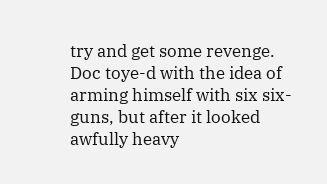try and get some revenge. Doc toye-d with the idea of arming himself with six six-guns, but after it looked awfully heavy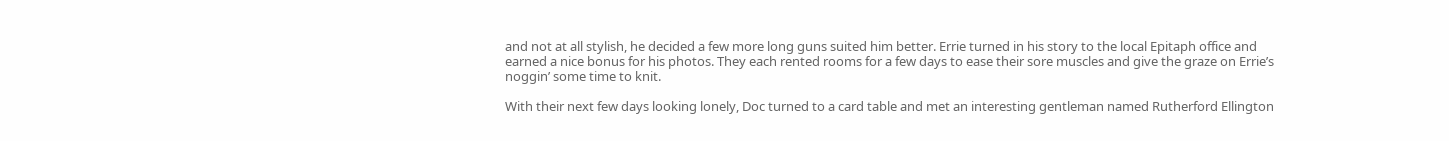and not at all stylish, he decided a few more long guns suited him better. Errie turned in his story to the local Epitaph office and earned a nice bonus for his photos. They each rented rooms for a few days to ease their sore muscles and give the graze on Errie’s noggin’ some time to knit.

With their next few days looking lonely, Doc turned to a card table and met an interesting gentleman named Rutherford Ellington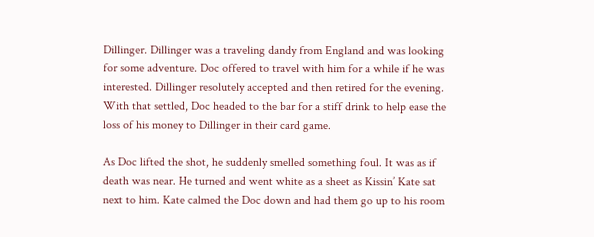Dillinger. Dillinger was a traveling dandy from England and was looking for some adventure. Doc offered to travel with him for a while if he was interested. Dillinger resolutely accepted and then retired for the evening. With that settled, Doc headed to the bar for a stiff drink to help ease the loss of his money to Dillinger in their card game.

As Doc lifted the shot, he suddenly smelled something foul. It was as if death was near. He turned and went white as a sheet as Kissin’ Kate sat next to him. Kate calmed the Doc down and had them go up to his room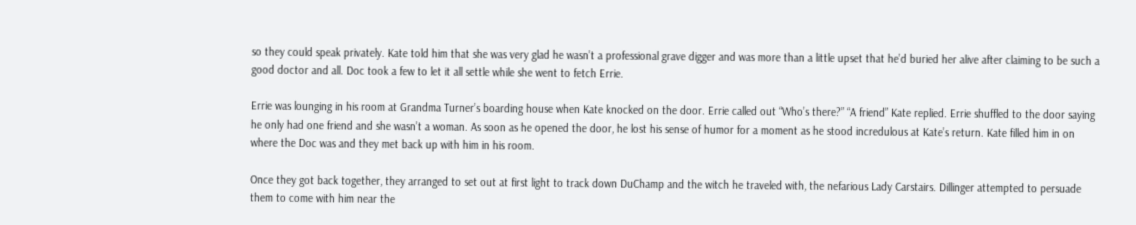so they could speak privately. Kate told him that she was very glad he wasn’t a professional grave digger and was more than a little upset that he’d buried her alive after claiming to be such a good doctor and all. Doc took a few to let it all settle while she went to fetch Errie.

Errie was lounging in his room at Grandma Turner’s boarding house when Kate knocked on the door. Errie called out “Who’s there?” “A friend” Kate replied. Errie shuffled to the door saying he only had one friend and she wasn’t a woman. As soon as he opened the door, he lost his sense of humor for a moment as he stood incredulous at Kate’s return. Kate filled him in on where the Doc was and they met back up with him in his room.

Once they got back together, they arranged to set out at first light to track down DuChamp and the witch he traveled with, the nefarious Lady Carstairs. Dillinger attempted to persuade them to come with him near the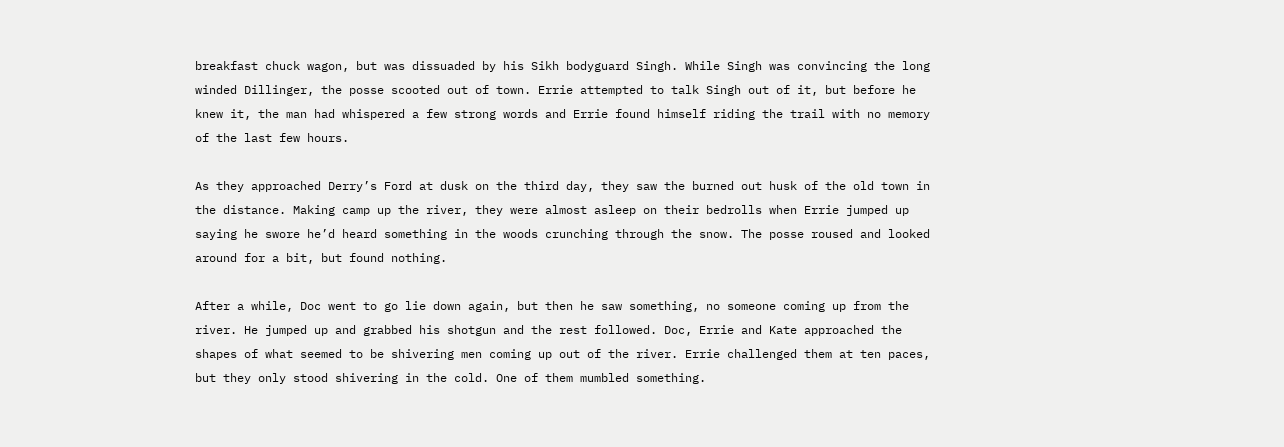breakfast chuck wagon, but was dissuaded by his Sikh bodyguard Singh. While Singh was convincing the long winded Dillinger, the posse scooted out of town. Errie attempted to talk Singh out of it, but before he knew it, the man had whispered a few strong words and Errie found himself riding the trail with no memory of the last few hours.

As they approached Derry’s Ford at dusk on the third day, they saw the burned out husk of the old town in the distance. Making camp up the river, they were almost asleep on their bedrolls when Errie jumped up saying he swore he’d heard something in the woods crunching through the snow. The posse roused and looked around for a bit, but found nothing.

After a while, Doc went to go lie down again, but then he saw something, no someone coming up from the river. He jumped up and grabbed his shotgun and the rest followed. Doc, Errie and Kate approached the shapes of what seemed to be shivering men coming up out of the river. Errie challenged them at ten paces, but they only stood shivering in the cold. One of them mumbled something.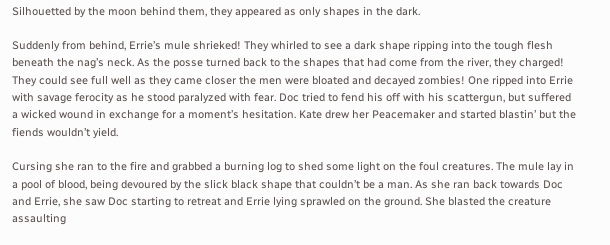Silhouetted by the moon behind them, they appeared as only shapes in the dark.

Suddenly from behind, Errie’s mule shrieked! They whirled to see a dark shape ripping into the tough flesh beneath the nag’s neck. As the posse turned back to the shapes that had come from the river, they charged! They could see full well as they came closer the men were bloated and decayed zombies! One ripped into Errie with savage ferocity as he stood paralyzed with fear. Doc tried to fend his off with his scattergun, but suffered a wicked wound in exchange for a moment’s hesitation. Kate drew her Peacemaker and started blastin’ but the fiends wouldn’t yield.

Cursing she ran to the fire and grabbed a burning log to shed some light on the foul creatures. The mule lay in a pool of blood, being devoured by the slick black shape that couldn’t be a man. As she ran back towards Doc and Errie, she saw Doc starting to retreat and Errie lying sprawled on the ground. She blasted the creature assaulting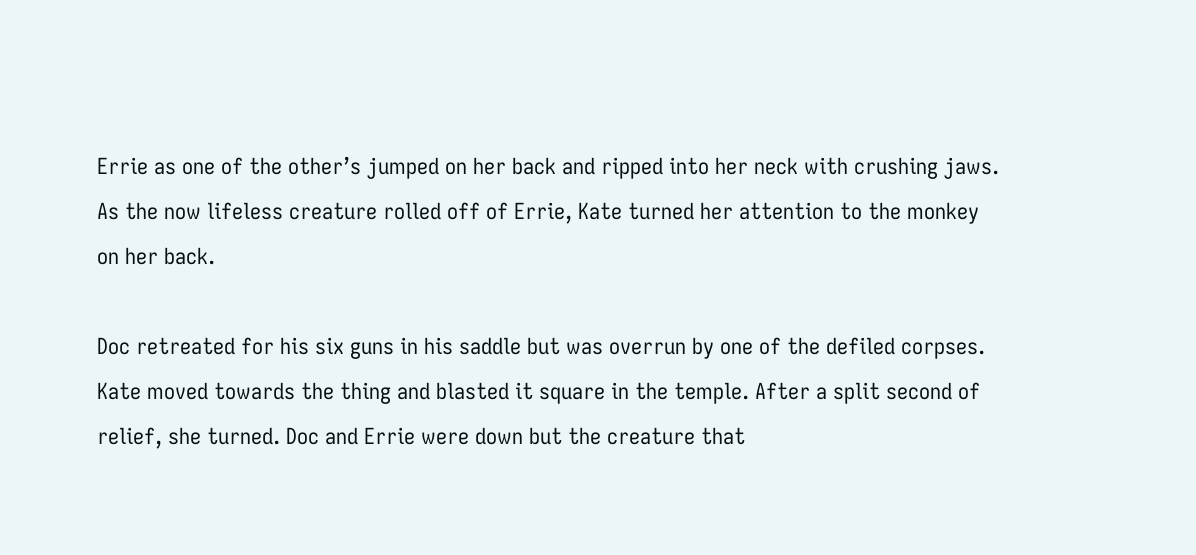Errie as one of the other’s jumped on her back and ripped into her neck with crushing jaws. As the now lifeless creature rolled off of Errie, Kate turned her attention to the monkey on her back.

Doc retreated for his six guns in his saddle but was overrun by one of the defiled corpses. Kate moved towards the thing and blasted it square in the temple. After a split second of relief, she turned. Doc and Errie were down but the creature that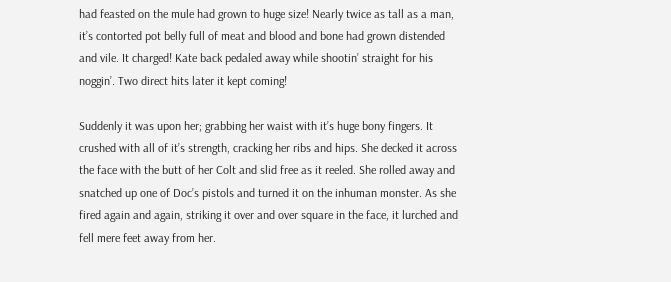had feasted on the mule had grown to huge size! Nearly twice as tall as a man, it’s contorted pot belly full of meat and blood and bone had grown distended and vile. It charged! Kate back pedaled away while shootin’ straight for his noggin’. Two direct hits later it kept coming!

Suddenly it was upon her; grabbing her waist with it’s huge bony fingers. It crushed with all of it’s strength, cracking her ribs and hips. She decked it across the face with the butt of her Colt and slid free as it reeled. She rolled away and snatched up one of Doc’s pistols and turned it on the inhuman monster. As she fired again and again, striking it over and over square in the face, it lurched and fell mere feet away from her.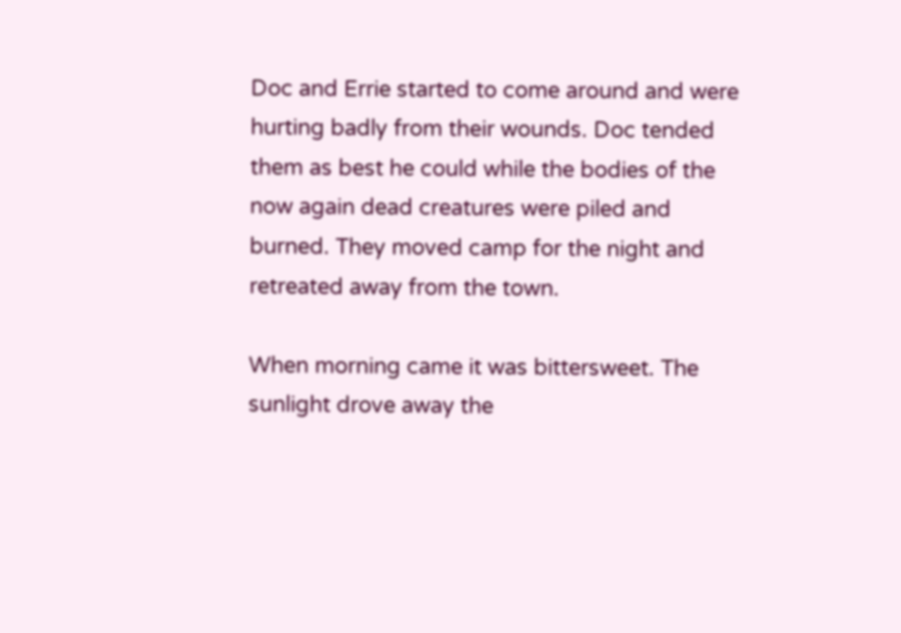Doc and Errie started to come around and were hurting badly from their wounds. Doc tended them as best he could while the bodies of the now again dead creatures were piled and burned. They moved camp for the night and retreated away from the town.

When morning came it was bittersweet. The sunlight drove away the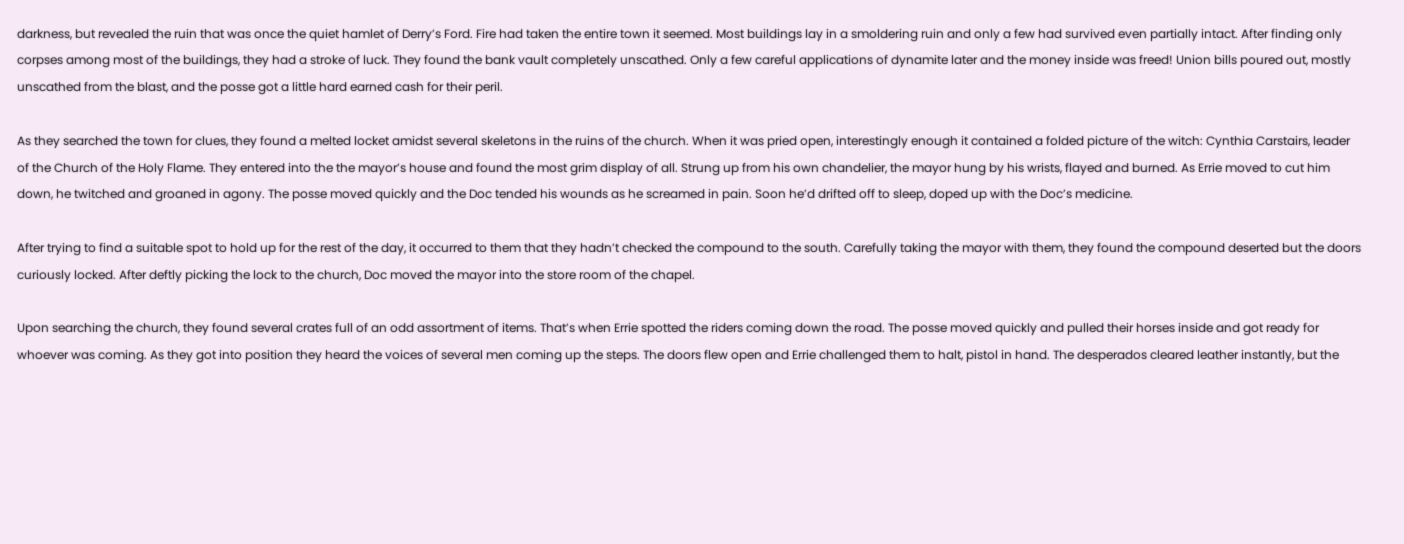darkness, but revealed the ruin that was once the quiet hamlet of Derry’s Ford. Fire had taken the entire town it seemed. Most buildings lay in a smoldering ruin and only a few had survived even partially intact. After finding only corpses among most of the buildings, they had a stroke of luck. They found the bank vault completely unscathed. Only a few careful applications of dynamite later and the money inside was freed! Union bills poured out, mostly unscathed from the blast, and the posse got a little hard earned cash for their peril.

As they searched the town for clues, they found a melted locket amidst several skeletons in the ruins of the church. When it was pried open, interestingly enough it contained a folded picture of the witch: Cynthia Carstairs, leader of the Church of the Holy Flame. They entered into the the mayor’s house and found the most grim display of all. Strung up from his own chandelier, the mayor hung by his wrists, flayed and burned. As Errie moved to cut him down, he twitched and groaned in agony. The posse moved quickly and the Doc tended his wounds as he screamed in pain. Soon he’d drifted off to sleep, doped up with the Doc’s medicine.

After trying to find a suitable spot to hold up for the rest of the day, it occurred to them that they hadn’t checked the compound to the south. Carefully taking the mayor with them, they found the compound deserted but the doors curiously locked. After deftly picking the lock to the church, Doc moved the mayor into the store room of the chapel.

Upon searching the church, they found several crates full of an odd assortment of items. That’s when Errie spotted the riders coming down the road. The posse moved quickly and pulled their horses inside and got ready for whoever was coming. As they got into position they heard the voices of several men coming up the steps. The doors flew open and Errie challenged them to halt, pistol in hand. The desperados cleared leather instantly, but the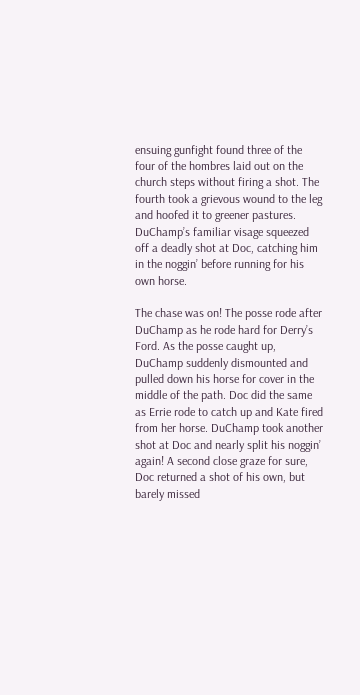ensuing gunfight found three of the four of the hombres laid out on the church steps without firing a shot. The fourth took a grievous wound to the leg and hoofed it to greener pastures. DuChamp’s familiar visage squeezed off a deadly shot at Doc, catching him in the noggin’ before running for his own horse.

The chase was on! The posse rode after DuChamp as he rode hard for Derry’s Ford. As the posse caught up, DuChamp suddenly dismounted and pulled down his horse for cover in the middle of the path. Doc did the same as Errie rode to catch up and Kate fired from her horse. DuChamp took another shot at Doc and nearly split his noggin’ again! A second close graze for sure, Doc returned a shot of his own, but barely missed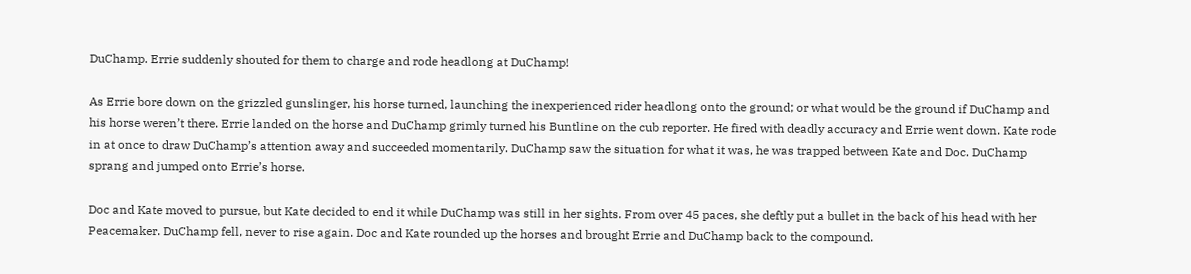DuChamp. Errie suddenly shouted for them to charge and rode headlong at DuChamp!

As Errie bore down on the grizzled gunslinger, his horse turned, launching the inexperienced rider headlong onto the ground; or what would be the ground if DuChamp and his horse weren’t there. Errie landed on the horse and DuChamp grimly turned his Buntline on the cub reporter. He fired with deadly accuracy and Errie went down. Kate rode in at once to draw DuChamp’s attention away and succeeded momentarily. DuChamp saw the situation for what it was, he was trapped between Kate and Doc. DuChamp sprang and jumped onto Errie’s horse.

Doc and Kate moved to pursue, but Kate decided to end it while DuChamp was still in her sights. From over 45 paces, she deftly put a bullet in the back of his head with her Peacemaker. DuChamp fell, never to rise again. Doc and Kate rounded up the horses and brought Errie and DuChamp back to the compound.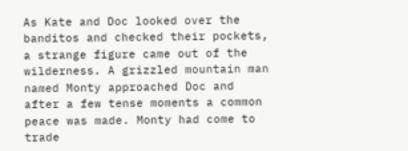As Kate and Doc looked over the banditos and checked their pockets, a strange figure came out of the wilderness. A grizzled mountain man named Monty approached Doc and after a few tense moments a common peace was made. Monty had come to trade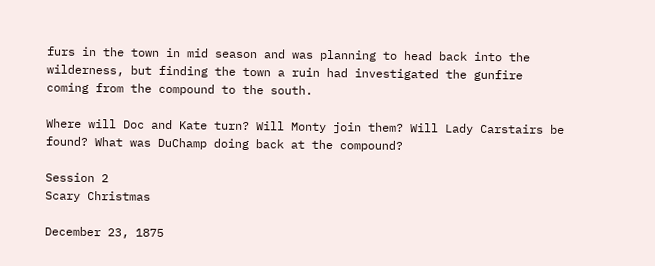furs in the town in mid season and was planning to head back into the wilderness, but finding the town a ruin had investigated the gunfire coming from the compound to the south.

Where will Doc and Kate turn? Will Monty join them? Will Lady Carstairs be found? What was DuChamp doing back at the compound?

Session 2
Scary Christmas

December 23, 1875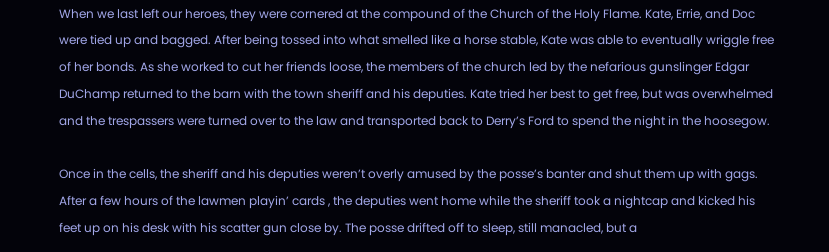When we last left our heroes, they were cornered at the compound of the Church of the Holy Flame. Kate, Errie, and Doc were tied up and bagged. After being tossed into what smelled like a horse stable, Kate was able to eventually wriggle free of her bonds. As she worked to cut her friends loose, the members of the church led by the nefarious gunslinger Edgar DuChamp returned to the barn with the town sheriff and his deputies. Kate tried her best to get free, but was overwhelmed and the trespassers were turned over to the law and transported back to Derry’s Ford to spend the night in the hoosegow.

Once in the cells, the sheriff and his deputies weren’t overly amused by the posse’s banter and shut them up with gags. After a few hours of the lawmen playin’ cards , the deputies went home while the sheriff took a nightcap and kicked his feet up on his desk with his scatter gun close by. The posse drifted off to sleep, still manacled, but a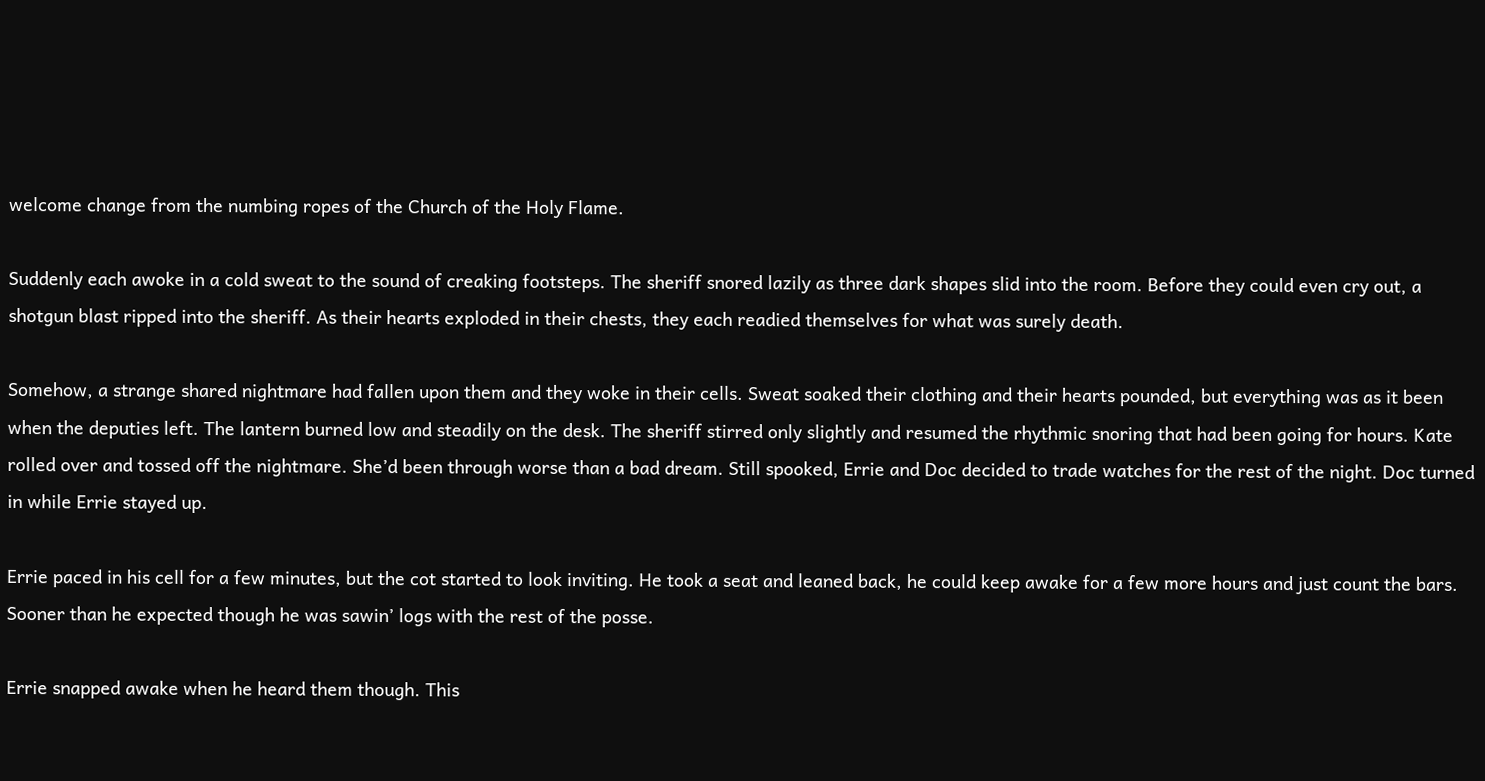welcome change from the numbing ropes of the Church of the Holy Flame.

Suddenly each awoke in a cold sweat to the sound of creaking footsteps. The sheriff snored lazily as three dark shapes slid into the room. Before they could even cry out, a shotgun blast ripped into the sheriff. As their hearts exploded in their chests, they each readied themselves for what was surely death.

Somehow, a strange shared nightmare had fallen upon them and they woke in their cells. Sweat soaked their clothing and their hearts pounded, but everything was as it been when the deputies left. The lantern burned low and steadily on the desk. The sheriff stirred only slightly and resumed the rhythmic snoring that had been going for hours. Kate rolled over and tossed off the nightmare. She’d been through worse than a bad dream. Still spooked, Errie and Doc decided to trade watches for the rest of the night. Doc turned in while Errie stayed up.

Errie paced in his cell for a few minutes, but the cot started to look inviting. He took a seat and leaned back, he could keep awake for a few more hours and just count the bars. Sooner than he expected though he was sawin’ logs with the rest of the posse.

Errie snapped awake when he heard them though. This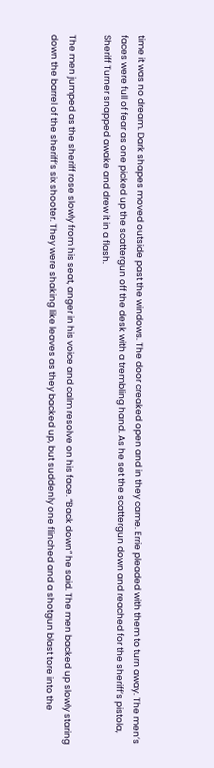time it was no dream. Dark shapes moved outside past the windows. The door creaked open and in they came. Errie pleaded with them to turn away. The men’s faces were full of fear as one picked up the scattergun off the desk with a trembling hand. As he set the scattergun down and reached for the sheriff’s pistola, Sheriff Turner snapped awake and drew it in a flash.

The men jumped as the sheriff rose slowly from his seat, anger in his voice and calm resolve on his face. “Back down” he said. The men backed up slowly staring down the barrel of the sheriff’s six shooter. They were shaking like leaves as they backed up, but suddenly one flinched and a shotgun blast tore into the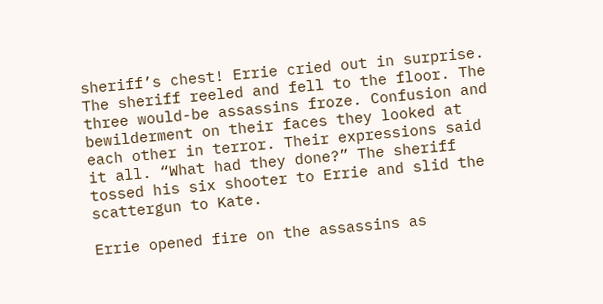sheriff’s chest! Errie cried out in surprise. The sheriff reeled and fell to the floor. The three would-be assassins froze. Confusion and bewilderment on their faces they looked at each other in terror. Their expressions said it all. “What had they done?” The sheriff tossed his six shooter to Errie and slid the scattergun to Kate.

Errie opened fire on the assassins as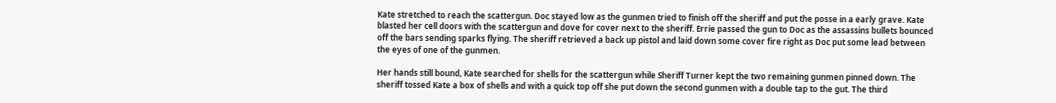Kate stretched to reach the scattergun. Doc stayed low as the gunmen tried to finish off the sheriff and put the posse in a early grave. Kate blasted her cell doors with the scattergun and dove for cover next to the sheriff. Errie passed the gun to Doc as the assassins bullets bounced off the bars sending sparks flying. The sheriff retrieved a back up pistol and laid down some cover fire right as Doc put some lead between the eyes of one of the gunmen.

Her hands still bound, Kate searched for shells for the scattergun while Sheriff Turner kept the two remaining gunmen pinned down. The sheriff tossed Kate a box of shells and with a quick top off she put down the second gunmen with a double tap to the gut. The third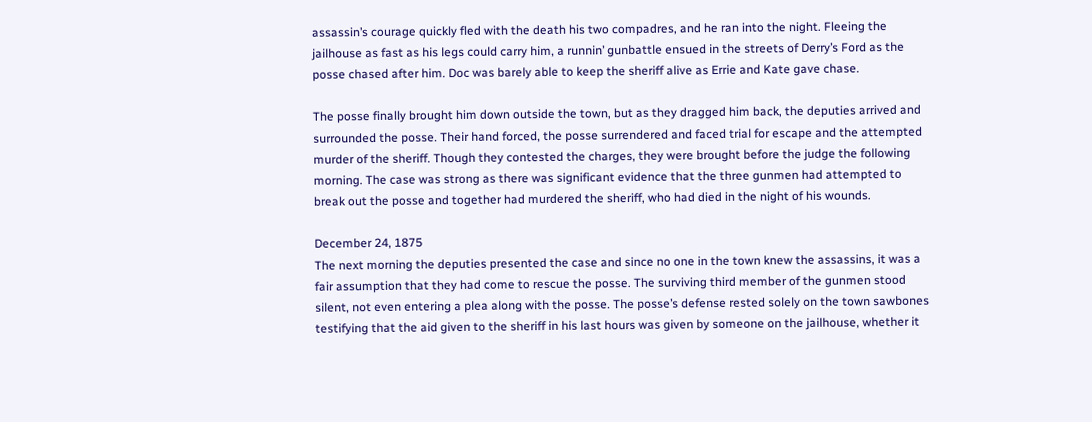assassin’s courage quickly fled with the death his two compadres, and he ran into the night. Fleeing the jailhouse as fast as his legs could carry him, a runnin’ gunbattle ensued in the streets of Derry’s Ford as the posse chased after him. Doc was barely able to keep the sheriff alive as Errie and Kate gave chase.

The posse finally brought him down outside the town, but as they dragged him back, the deputies arrived and surrounded the posse. Their hand forced, the posse surrendered and faced trial for escape and the attempted murder of the sheriff. Though they contested the charges, they were brought before the judge the following morning. The case was strong as there was significant evidence that the three gunmen had attempted to break out the posse and together had murdered the sheriff, who had died in the night of his wounds.

December 24, 1875
The next morning the deputies presented the case and since no one in the town knew the assassins, it was a fair assumption that they had come to rescue the posse. The surviving third member of the gunmen stood silent, not even entering a plea along with the posse. The posse’s defense rested solely on the town sawbones testifying that the aid given to the sheriff in his last hours was given by someone on the jailhouse, whether it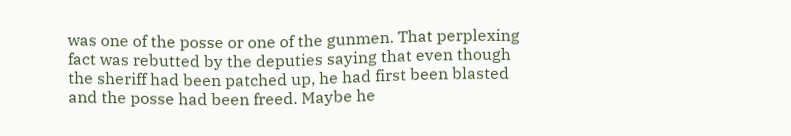was one of the posse or one of the gunmen. That perplexing fact was rebutted by the deputies saying that even though the sheriff had been patched up, he had first been blasted and the posse had been freed. Maybe he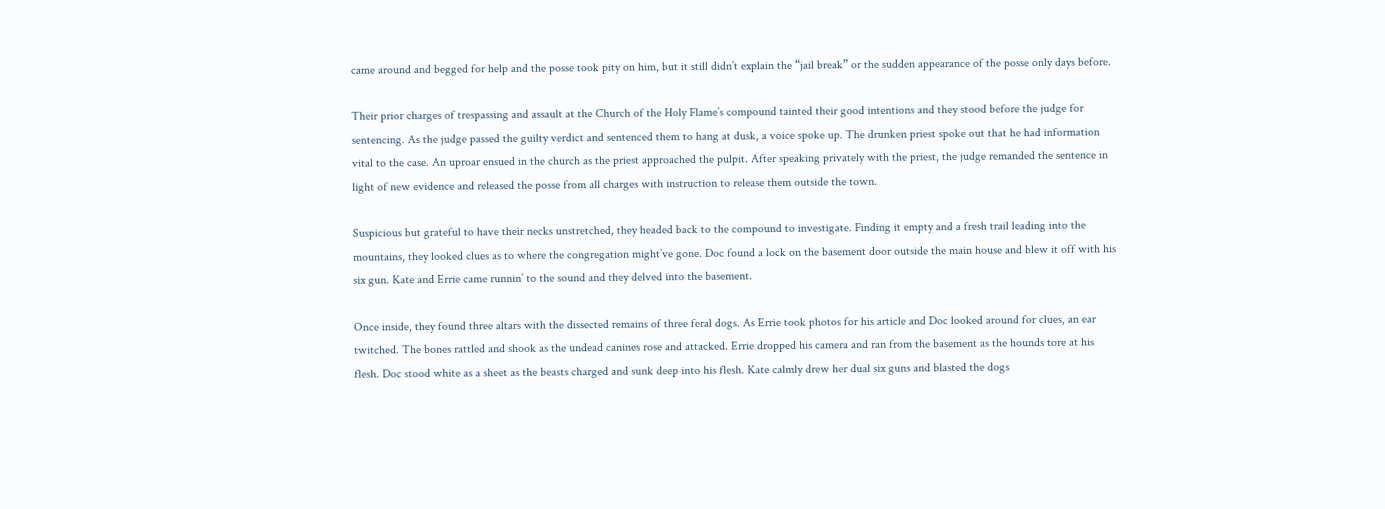came around and begged for help and the posse took pity on him, but it still didn’t explain the “jail break” or the sudden appearance of the posse only days before.

Their prior charges of trespassing and assault at the Church of the Holy Flame’s compound tainted their good intentions and they stood before the judge for sentencing. As the judge passed the guilty verdict and sentenced them to hang at dusk, a voice spoke up. The drunken priest spoke out that he had information vital to the case. An uproar ensued in the church as the priest approached the pulpit. After speaking privately with the priest, the judge remanded the sentence in light of new evidence and released the posse from all charges with instruction to release them outside the town.

Suspicious but grateful to have their necks unstretched, they headed back to the compound to investigate. Finding it empty and a fresh trail leading into the mountains, they looked clues as to where the congregation might’ve gone. Doc found a lock on the basement door outside the main house and blew it off with his six gun. Kate and Errie came runnin’ to the sound and they delved into the basement.

Once inside, they found three altars with the dissected remains of three feral dogs. As Errie took photos for his article and Doc looked around for clues, an ear twitched. The bones rattled and shook as the undead canines rose and attacked. Errie dropped his camera and ran from the basement as the hounds tore at his flesh. Doc stood white as a sheet as the beasts charged and sunk deep into his flesh. Kate calmly drew her dual six guns and blasted the dogs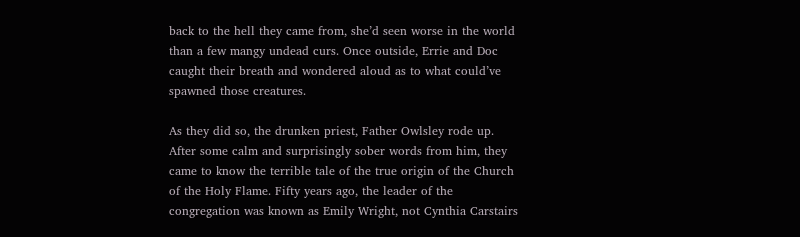back to the hell they came from, she’d seen worse in the world than a few mangy undead curs. Once outside, Errie and Doc caught their breath and wondered aloud as to what could’ve spawned those creatures.

As they did so, the drunken priest, Father Owlsley rode up. After some calm and surprisingly sober words from him, they came to know the terrible tale of the true origin of the Church of the Holy Flame. Fifty years ago, the leader of the congregation was known as Emily Wright, not Cynthia Carstairs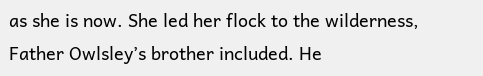as she is now. She led her flock to the wilderness, Father Owlsley’s brother included. He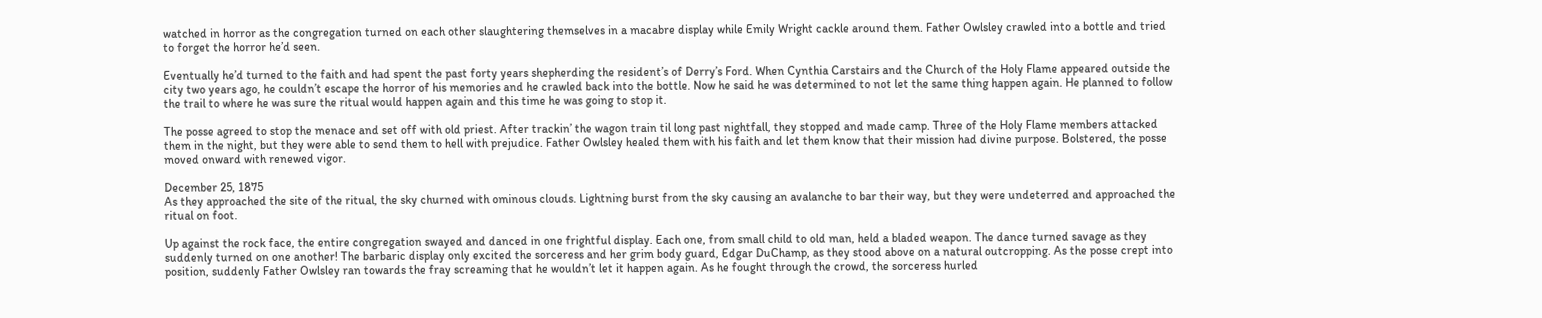watched in horror as the congregation turned on each other slaughtering themselves in a macabre display while Emily Wright cackle around them. Father Owlsley crawled into a bottle and tried to forget the horror he’d seen.

Eventually he’d turned to the faith and had spent the past forty years shepherding the resident’s of Derry’s Ford. When Cynthia Carstairs and the Church of the Holy Flame appeared outside the city two years ago, he couldn’t escape the horror of his memories and he crawled back into the bottle. Now he said he was determined to not let the same thing happen again. He planned to follow the trail to where he was sure the ritual would happen again and this time he was going to stop it.

The posse agreed to stop the menace and set off with old priest. After trackin’ the wagon train til long past nightfall, they stopped and made camp. Three of the Holy Flame members attacked them in the night, but they were able to send them to hell with prejudice. Father Owlsley healed them with his faith and let them know that their mission had divine purpose. Bolstered, the posse moved onward with renewed vigor.

December 25, 1875
As they approached the site of the ritual, the sky churned with ominous clouds. Lightning burst from the sky causing an avalanche to bar their way, but they were undeterred and approached the ritual on foot.

Up against the rock face, the entire congregation swayed and danced in one frightful display. Each one, from small child to old man, held a bladed weapon. The dance turned savage as they suddenly turned on one another! The barbaric display only excited the sorceress and her grim body guard, Edgar DuChamp, as they stood above on a natural outcropping. As the posse crept into position, suddenly Father Owlsley ran towards the fray screaming that he wouldn’t let it happen again. As he fought through the crowd, the sorceress hurled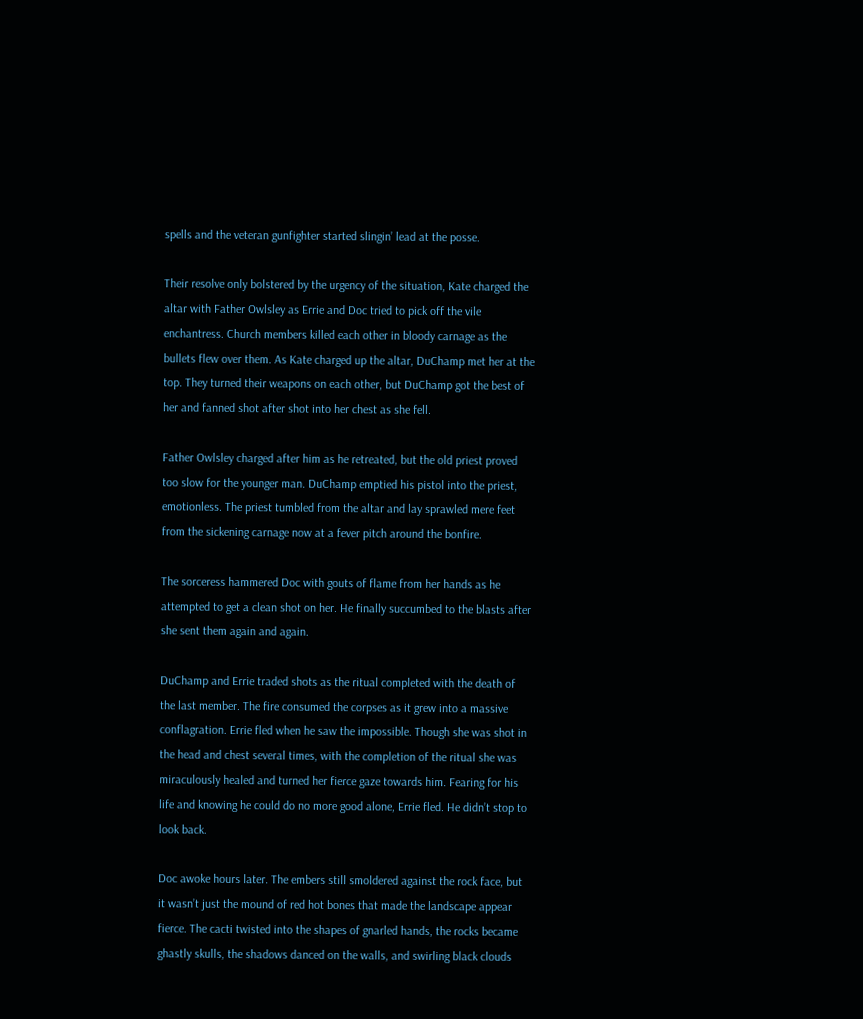spells and the veteran gunfighter started slingin’ lead at the posse.

Their resolve only bolstered by the urgency of the situation, Kate charged the altar with Father Owlsley as Errie and Doc tried to pick off the vile enchantress. Church members killed each other in bloody carnage as the bullets flew over them. As Kate charged up the altar, DuChamp met her at the top. They turned their weapons on each other, but DuChamp got the best of her and fanned shot after shot into her chest as she fell.

Father Owlsley charged after him as he retreated, but the old priest proved too slow for the younger man. DuChamp emptied his pistol into the priest, emotionless. The priest tumbled from the altar and lay sprawled mere feet from the sickening carnage now at a fever pitch around the bonfire.

The sorceress hammered Doc with gouts of flame from her hands as he attempted to get a clean shot on her. He finally succumbed to the blasts after she sent them again and again.

DuChamp and Errie traded shots as the ritual completed with the death of the last member. The fire consumed the corpses as it grew into a massive conflagration. Errie fled when he saw the impossible. Though she was shot in the head and chest several times, with the completion of the ritual she was miraculously healed and turned her fierce gaze towards him. Fearing for his life and knowing he could do no more good alone, Errie fled. He didn’t stop to look back.

Doc awoke hours later. The embers still smoldered against the rock face, but it wasn’t just the mound of red hot bones that made the landscape appear fierce. The cacti twisted into the shapes of gnarled hands, the rocks became ghastly skulls, the shadows danced on the walls, and swirling black clouds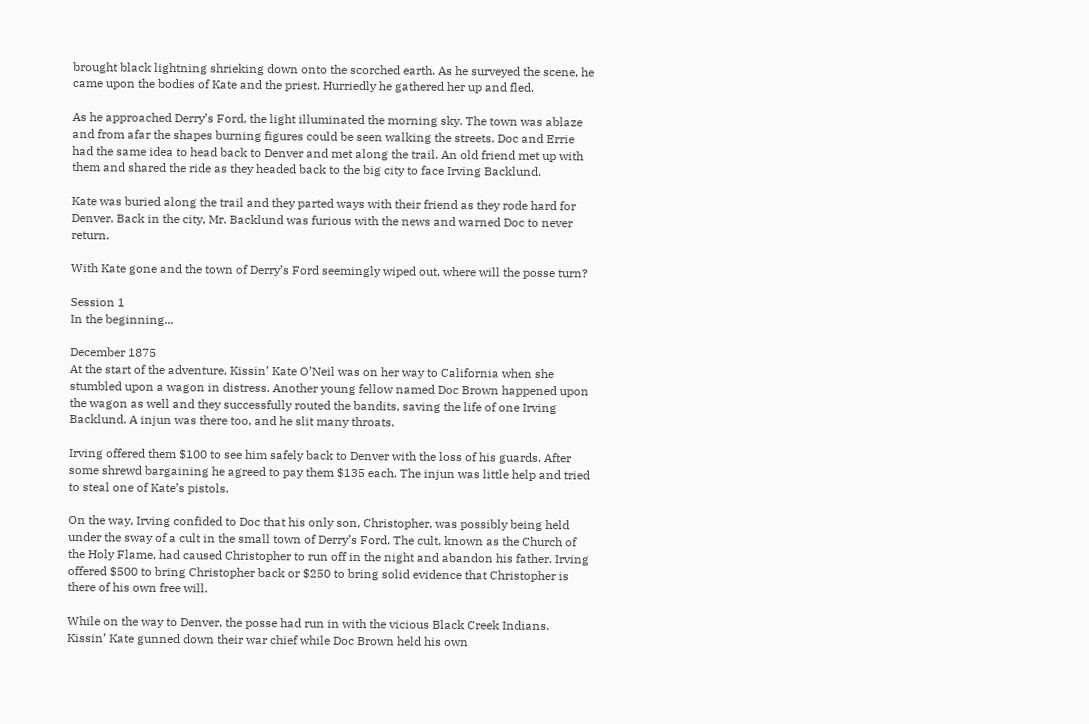brought black lightning shrieking down onto the scorched earth. As he surveyed the scene, he came upon the bodies of Kate and the priest. Hurriedly he gathered her up and fled.

As he approached Derry’s Ford, the light illuminated the morning sky. The town was ablaze and from afar the shapes burning figures could be seen walking the streets. Doc and Errie had the same idea to head back to Denver and met along the trail. An old friend met up with them and shared the ride as they headed back to the big city to face Irving Backlund.

Kate was buried along the trail and they parted ways with their friend as they rode hard for Denver. Back in the city, Mr. Backlund was furious with the news and warned Doc to never return.

With Kate gone and the town of Derry’s Ford seemingly wiped out, where will the posse turn?

Session 1
In the beginning...

December 1875
At the start of the adventure, Kissin’ Kate O’Neil was on her way to California when she stumbled upon a wagon in distress. Another young fellow named Doc Brown happened upon the wagon as well and they successfully routed the bandits, saving the life of one Irving Backlund. A injun was there too, and he slit many throats.

Irving offered them $100 to see him safely back to Denver with the loss of his guards. After some shrewd bargaining he agreed to pay them $135 each. The injun was little help and tried to steal one of Kate’s pistols.

On the way, Irving confided to Doc that his only son, Christopher, was possibly being held under the sway of a cult in the small town of Derry’s Ford. The cult, known as the Church of the Holy Flame, had caused Christopher to run off in the night and abandon his father. Irving offered $500 to bring Christopher back or $250 to bring solid evidence that Christopher is there of his own free will.

While on the way to Denver, the posse had run in with the vicious Black Creek Indians. Kissin’ Kate gunned down their war chief while Doc Brown held his own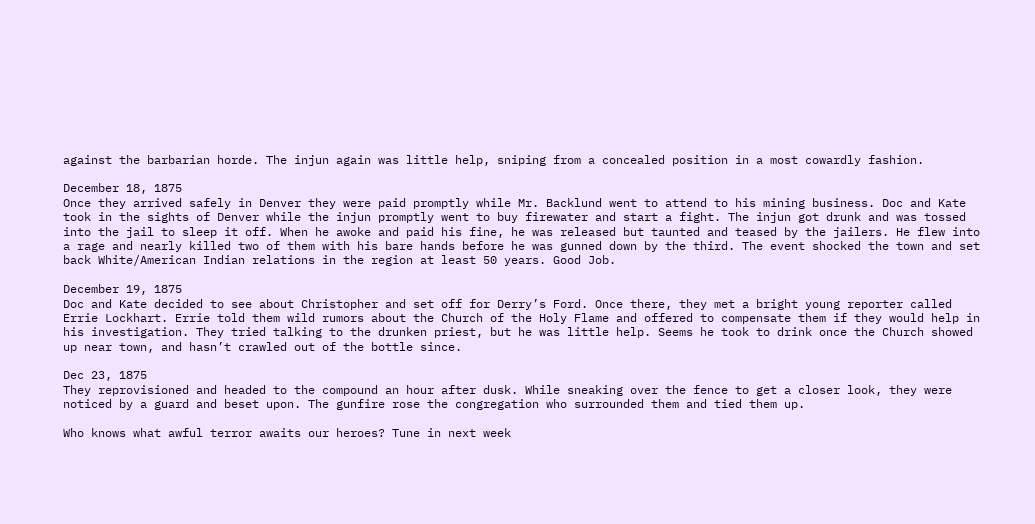against the barbarian horde. The injun again was little help, sniping from a concealed position in a most cowardly fashion.

December 18, 1875
Once they arrived safely in Denver they were paid promptly while Mr. Backlund went to attend to his mining business. Doc and Kate took in the sights of Denver while the injun promptly went to buy firewater and start a fight. The injun got drunk and was tossed into the jail to sleep it off. When he awoke and paid his fine, he was released but taunted and teased by the jailers. He flew into a rage and nearly killed two of them with his bare hands before he was gunned down by the third. The event shocked the town and set back White/American Indian relations in the region at least 50 years. Good Job.

December 19, 1875
Doc and Kate decided to see about Christopher and set off for Derry’s Ford. Once there, they met a bright young reporter called Errie Lockhart. Errie told them wild rumors about the Church of the Holy Flame and offered to compensate them if they would help in his investigation. They tried talking to the drunken priest, but he was little help. Seems he took to drink once the Church showed up near town, and hasn’t crawled out of the bottle since.

Dec 23, 1875
They reprovisioned and headed to the compound an hour after dusk. While sneaking over the fence to get a closer look, they were noticed by a guard and beset upon. The gunfire rose the congregation who surrounded them and tied them up.

Who knows what awful terror awaits our heroes? Tune in next week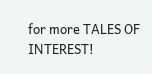for more TALES OF INTEREST!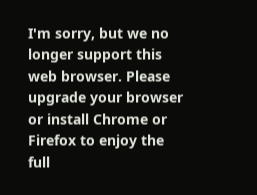I'm sorry, but we no longer support this web browser. Please upgrade your browser or install Chrome or Firefox to enjoy the full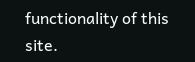functionality of this site.